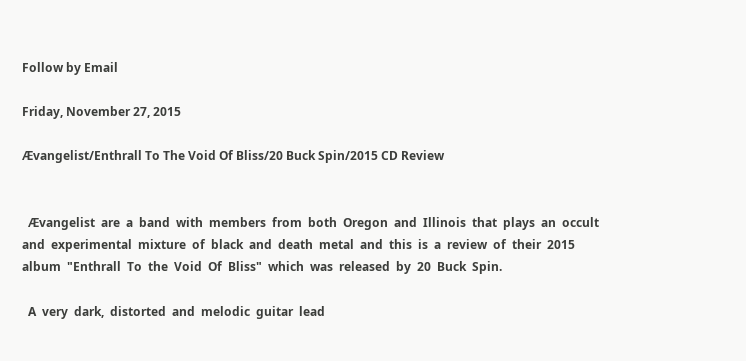Follow by Email

Friday, November 27, 2015

Ævangelist/Enthrall To The Void Of Bliss/20 Buck Spin/2015 CD Review


  Ævangelist  are  a  band  with  members  from  both  Oregon  and  Illinois  that  plays  an  occult  and  experimental  mixture  of  black  and  death  metal  and  this  is  a  review  of  their  2015  album  "Enthrall  To  the  Void  Of  Bliss"  which  was  released  by  20  Buck  Spin.

  A  very  dark,  distorted  and  melodic  guitar  lead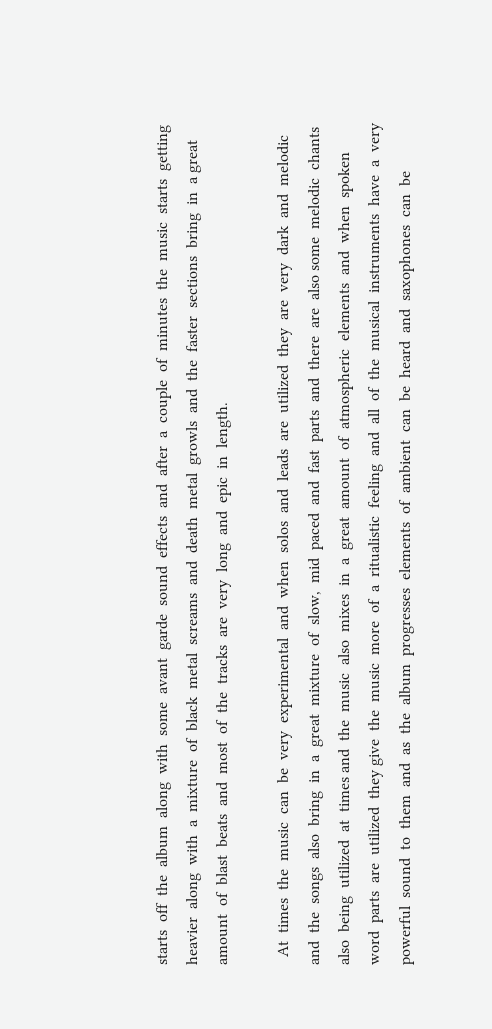starts  off  the  album  along  with  some  avant  garde  sound  effects  and  after  a  couple  of  minutes  the  music  starts  getting  heavier  along  with  a  mixture  of  black  metal  screams  and  death  metal  growls  and  the  faster  sections  bring  in  a great  amount  of  blast  beats  and  most  of  the  tracks  are  very  long  and  epic  in  length.

  At  times  the  music  can  be  very  experimental  and  when  solos  and  leads  are  utilized  they  are  very  dark  and  melodic  and  the  songs  also  bring  in  a  great  mixture  of  slow,  mid  paced  and  fast  parts  and  there  are  also some  melodic  chants  also  being  utilized  at  times and  the  music  also  mixes  in  a  great  amount  of  atmospheric  elements  and  when  spoken  word  parts  are  utilized  they give  the  music  more  of  a  ritualistic  feeling  and  all  of  the  musical  instruments  have  a  very  powerful  sound  to  them  and  as  the  album  progresses  elements  of  ambient  can  be  heard  and  saxophones  can  be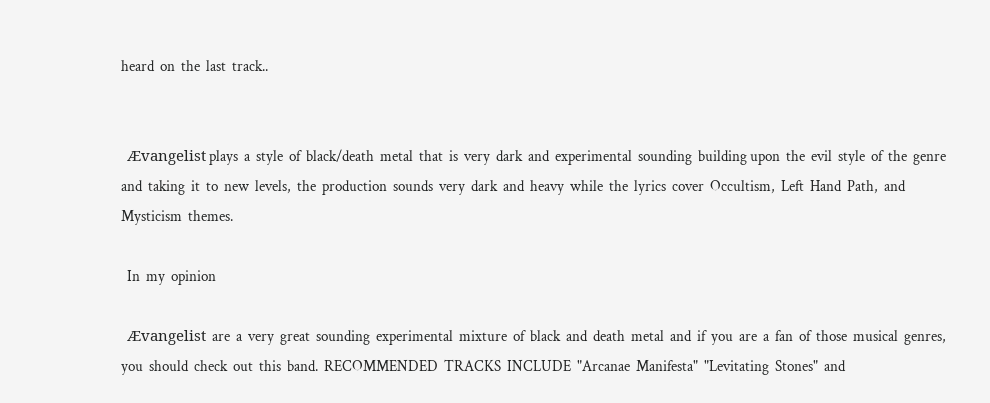heard  on  the  last  track..


  Ævangelist plays  a  style  of  black/death  metal  that  is  very  dark  and  experimental  sounding  building upon  the  evil  style  of  the  genre  and  taking  it  to  new  levels,  the  production  sounds  very  dark  and  heavy  while  the  lyrics  cover  Occultism,  Left  Hand  Path,  and  Mysticism  themes.

  In  my  opinion

  Ævangelist  are  a  very  great  sounding  experimental  mixture  of  black  and  death  metal  and  if  you  are  a  fan  of  those  musical  genres,  you  should  check  out  this  band.  RECOMMENDED  TRACKS  INCLUDE  "Arcanae  Manifesta"  "Levitating  Stones"  and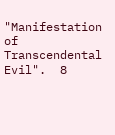"Manifestation  of  Transcendental  Evil".  8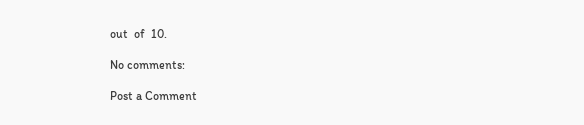out  of  10.

No comments:

Post a Comment